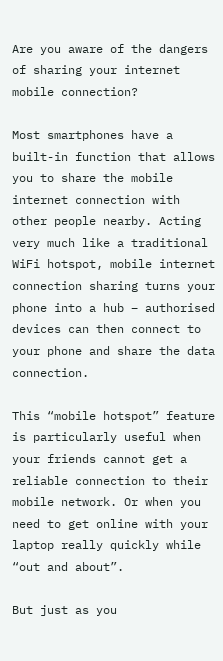Are you aware of the dangers of sharing your internet mobile connection?

Most smartphones have a built-in function that allows you to share the mobile internet connection with other people nearby. Acting very much like a traditional WiFi hotspot, mobile internet connection sharing turns your phone into a hub – authorised devices can then connect to your phone and share the data connection.

This “mobile hotspot” feature is particularly useful when your friends cannot get a reliable connection to their mobile network. Or when you need to get online with your laptop really quickly while “out and about”.

But just as you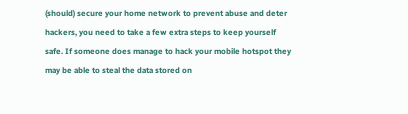(should) secure your home network to prevent abuse and deter hackers, you need to take a few extra steps to keep yourself safe. If someone does manage to hack your mobile hotspot they may be able to steal the data stored on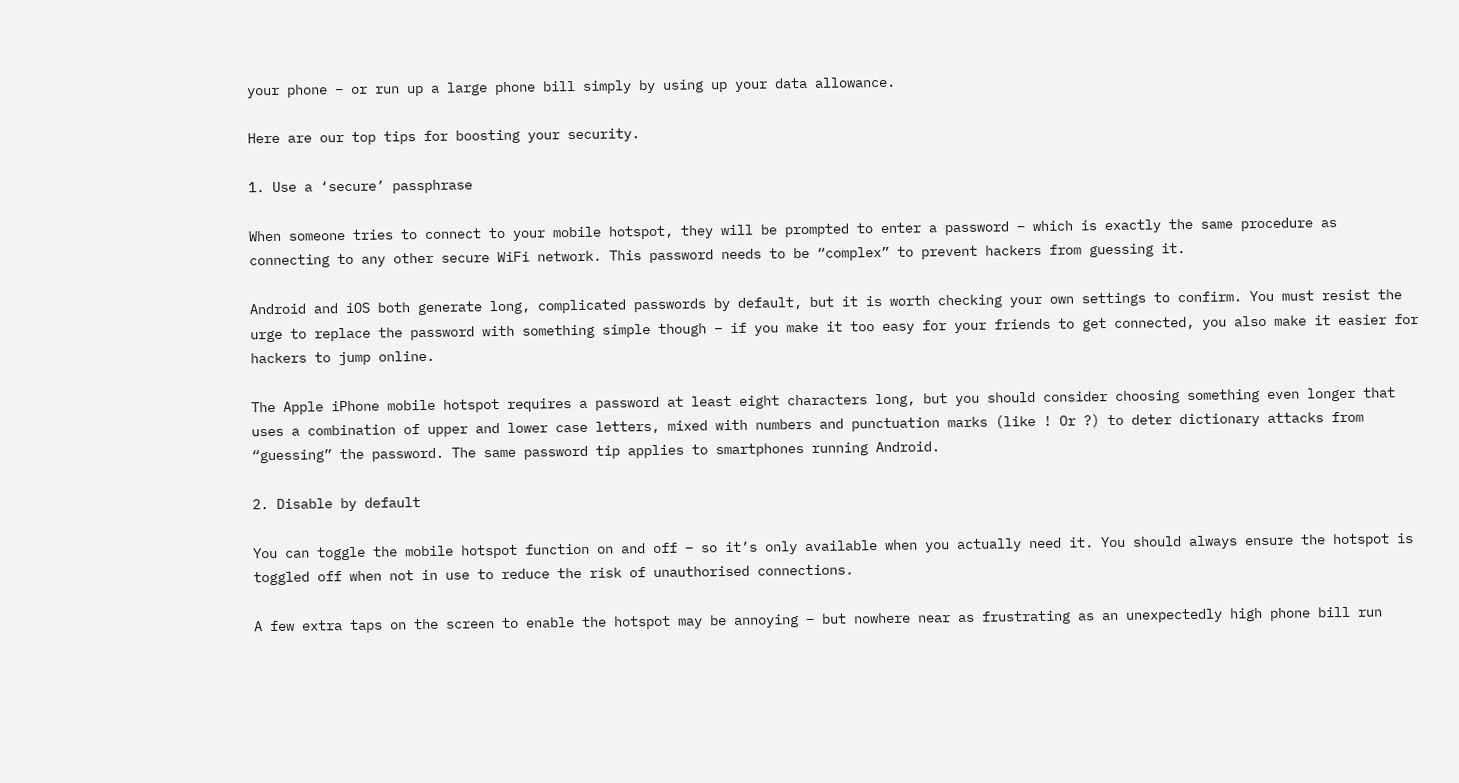your phone – or run up a large phone bill simply by using up your data allowance.

Here are our top tips for boosting your security.

1. Use a ‘secure’ passphrase

When someone tries to connect to your mobile hotspot, they will be prompted to enter a password – which is exactly the same procedure as connecting to any other secure WiFi network. This password needs to be “complex” to prevent hackers from guessing it.

Android and iOS both generate long, complicated passwords by default, but it is worth checking your own settings to confirm. You must resist the urge to replace the password with something simple though – if you make it too easy for your friends to get connected, you also make it easier for hackers to jump online.

The Apple iPhone mobile hotspot requires a password at least eight characters long, but you should consider choosing something even longer that uses a combination of upper and lower case letters, mixed with numbers and punctuation marks (like ! Or ?) to deter dictionary attacks from “guessing” the password. The same password tip applies to smartphones running Android.

2. Disable by default

You can toggle the mobile hotspot function on and off – so it’s only available when you actually need it. You should always ensure the hotspot is toggled off when not in use to reduce the risk of unauthorised connections.

A few extra taps on the screen to enable the hotspot may be annoying – but nowhere near as frustrating as an unexpectedly high phone bill run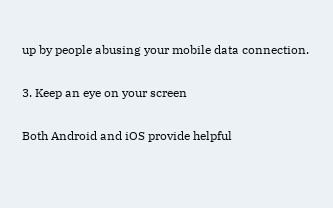up by people abusing your mobile data connection.

3. Keep an eye on your screen

Both Android and iOS provide helpful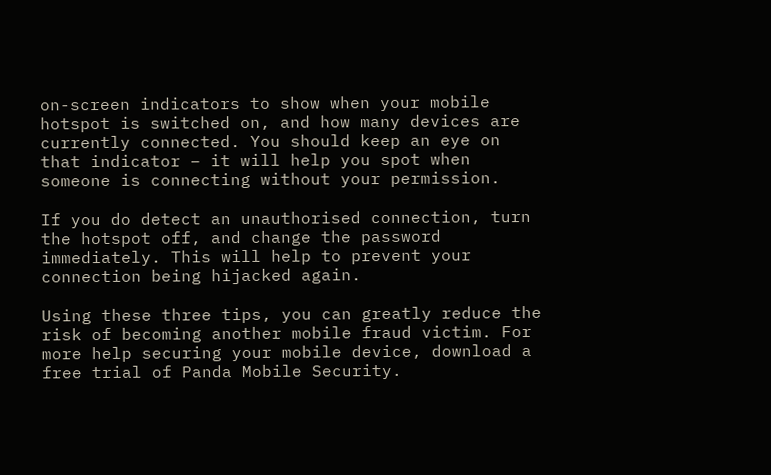on-screen indicators to show when your mobile hotspot is switched on, and how many devices are currently connected. You should keep an eye on that indicator – it will help you spot when someone is connecting without your permission.

If you do detect an unauthorised connection, turn the hotspot off, and change the password immediately. This will help to prevent your connection being hijacked again.

Using these three tips, you can greatly reduce the risk of becoming another mobile fraud victim. For more help securing your mobile device, download a free trial of Panda Mobile Security.